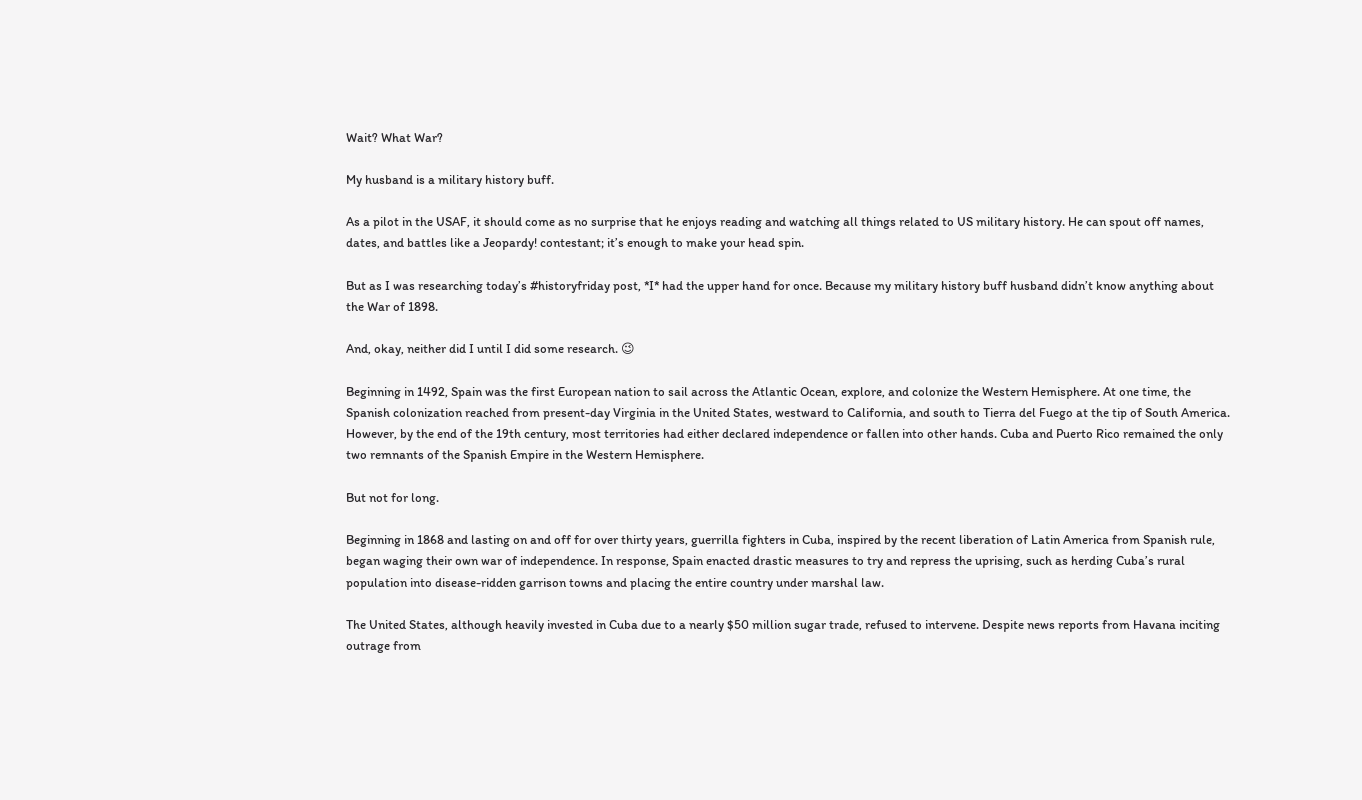Wait? What War?

My husband is a military history buff.

As a pilot in the USAF, it should come as no surprise that he enjoys reading and watching all things related to US military history. He can spout off names, dates, and battles like a Jeopardy! contestant; it’s enough to make your head spin.

But as I was researching today’s #historyfriday post, *I* had the upper hand for once. Because my military history buff husband didn’t know anything about the War of 1898.

And, okay, neither did I until I did some research. 😉

Beginning in 1492, Spain was the first European nation to sail across the Atlantic Ocean, explore, and colonize the Western Hemisphere. At one time, the Spanish colonization reached from present-day Virginia in the United States, westward to California, and south to Tierra del Fuego at the tip of South America. However, by the end of the 19th century, most territories had either declared independence or fallen into other hands. Cuba and Puerto Rico remained the only two remnants of the Spanish Empire in the Western Hemisphere.

But not for long.

Beginning in 1868 and lasting on and off for over thirty years, guerrilla fighters in Cuba, inspired by the recent liberation of Latin America from Spanish rule, began waging their own war of independence. In response, Spain enacted drastic measures to try and repress the uprising, such as herding Cuba’s rural population into disease-ridden garrison towns and placing the entire country under marshal law.

The United States, although heavily invested in Cuba due to a nearly $50 million sugar trade, refused to intervene. Despite news reports from Havana inciting outrage from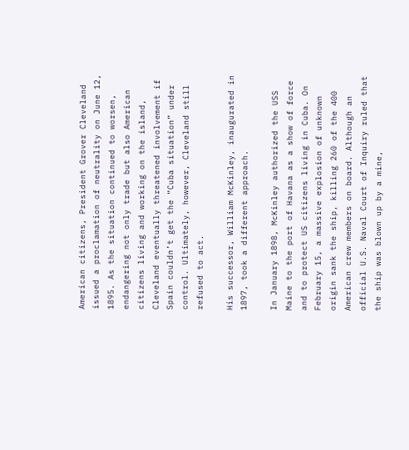American citizens, President Grover Cleveland issued a proclamation of neutrality on June 12, 1895. As the situation continued to worsen, endangering not only trade but also American citizens living and working on the island, Cleveland eventually threatened involvement if Spain couldn’t get the “Cuba situation” under control. Ultimately, however, Cleveland still refused to act.

His successor, William McKinley, inaugurated in 1897, took a different approach.

In January 1898, McKinley authorized the USS Maine to the port of Havana as a show of force and to protect US citizens living in Cuba. On February 15, a massive explosion of unknown origin sank the ship, killing 260 of the 400 American crew members on board. Although an official U.S. Naval Court of Inquiry ruled that the ship was blown up by a mine,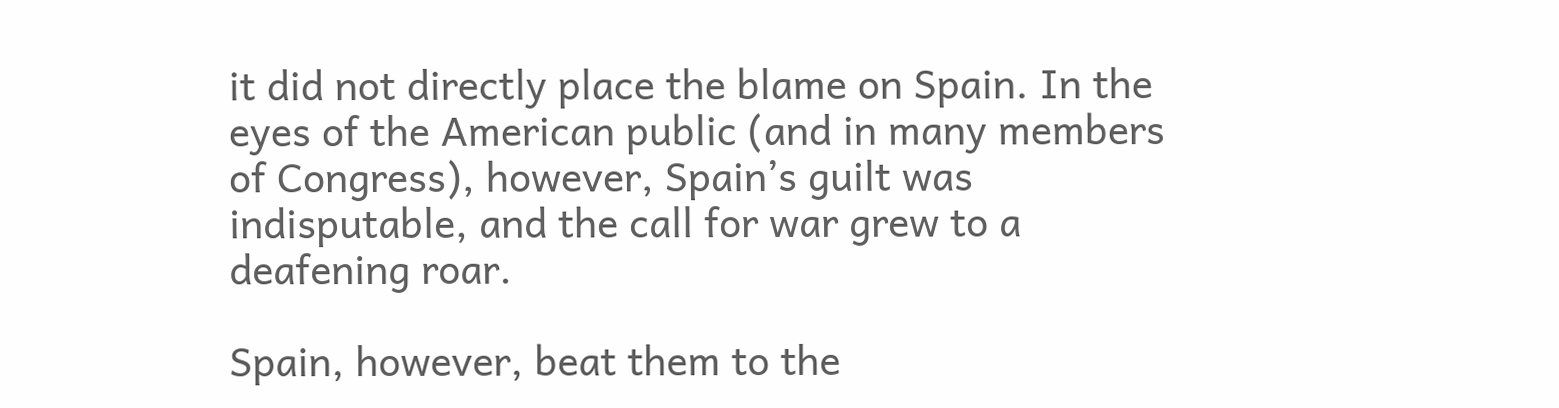it did not directly place the blame on Spain. In the eyes of the American public (and in many members of Congress), however, Spain’s guilt was indisputable, and the call for war grew to a deafening roar.

Spain, however, beat them to the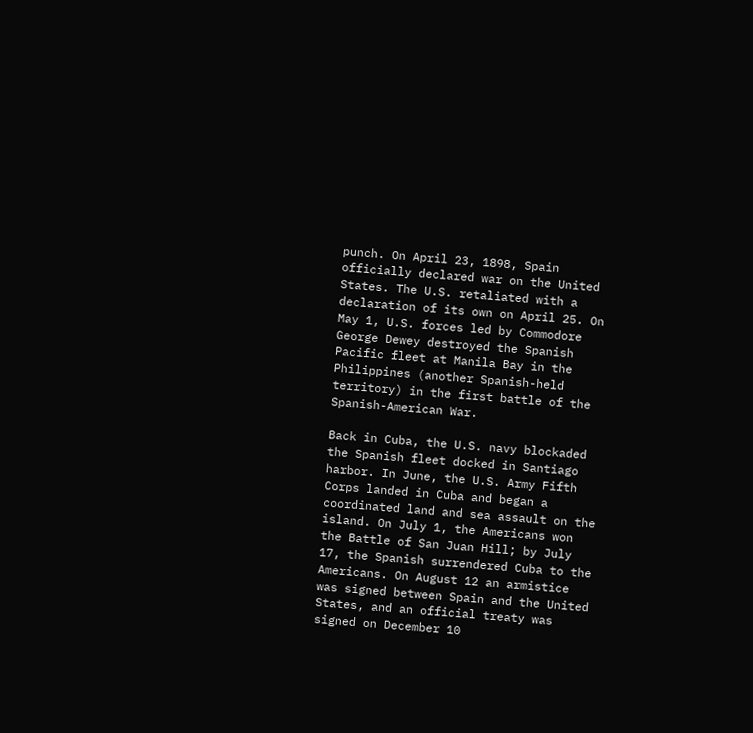punch. On April 23, 1898, Spain officially declared war on the United States. The U.S. retaliated with a declaration of its own on April 25. On May 1, U.S. forces led by Commodore George Dewey destroyed the Spanish Pacific fleet at Manila Bay in the Philippines (another Spanish-held territory) in the first battle of the Spanish-American War.

Back in Cuba, the U.S. navy blockaded the Spanish fleet docked in Santiago harbor. In June, the U.S. Army Fifth Corps landed in Cuba and began a coordinated land and sea assault on the island. On July 1, the Americans won the Battle of San Juan Hill; by July 17, the Spanish surrendered Cuba to the Americans. On August 12 an armistice was signed between Spain and the United States, and an official treaty was signed on December 10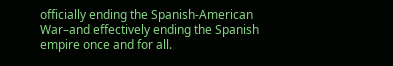officially ending the Spanish-American War–and effectively ending the Spanish empire once and for all.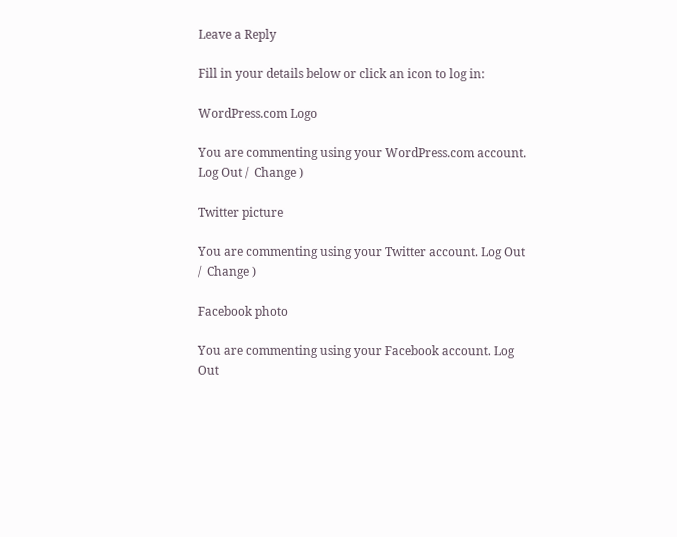Leave a Reply

Fill in your details below or click an icon to log in:

WordPress.com Logo

You are commenting using your WordPress.com account. Log Out /  Change )

Twitter picture

You are commenting using your Twitter account. Log Out /  Change )

Facebook photo

You are commenting using your Facebook account. Log Out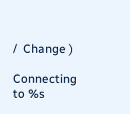/  Change )

Connecting to %s